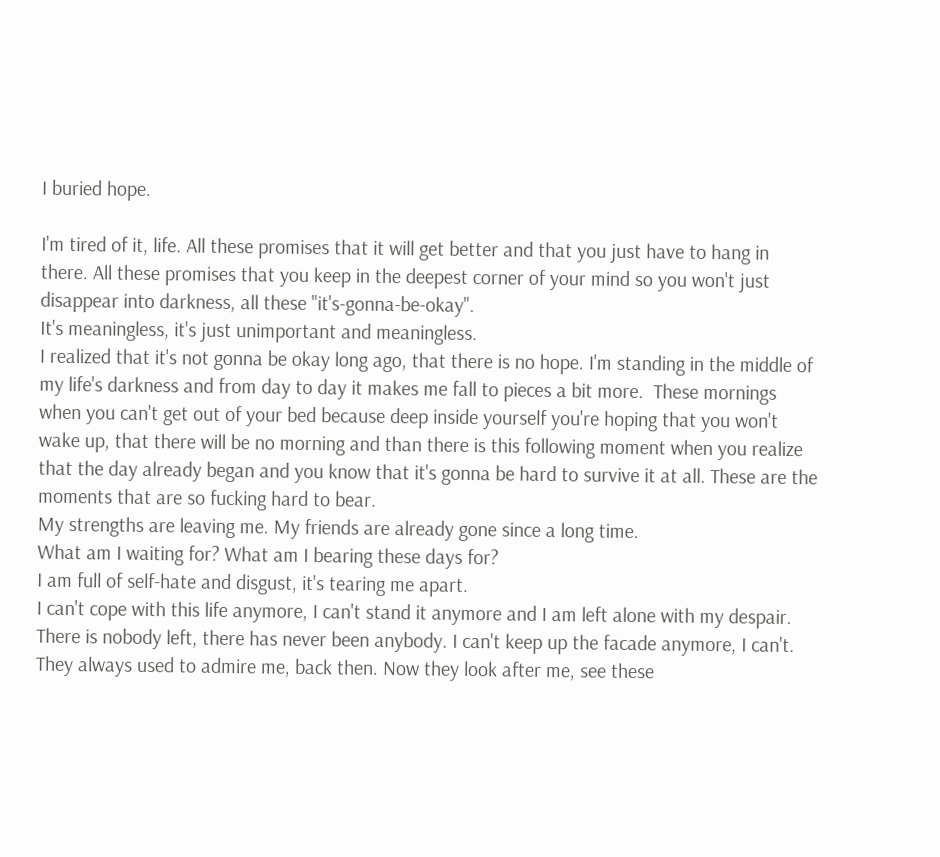I buried hope.

I'm tired of it, life. All these promises that it will get better and that you just have to hang in there. All these promises that you keep in the deepest corner of your mind so you won't just disappear into darkness, all these "it's-gonna-be-okay".
It's meaningless, it's just unimportant and meaningless.
I realized that it's not gonna be okay long ago, that there is no hope. I'm standing in the middle of my life's darkness and from day to day it makes me fall to pieces a bit more.  These mornings when you can't get out of your bed because deep inside yourself you're hoping that you won't wake up, that there will be no morning and than there is this following moment when you realize that the day already began and you know that it's gonna be hard to survive it at all. These are the moments that are so fucking hard to bear.
My strengths are leaving me. My friends are already gone since a long time.
What am I waiting for? What am I bearing these days for?
I am full of self-hate and disgust, it's tearing me apart.
I can't cope with this life anymore, I can't stand it anymore and I am left alone with my despair. There is nobody left, there has never been anybody. I can't keep up the facade anymore, I can't. They always used to admire me, back then. Now they look after me, see these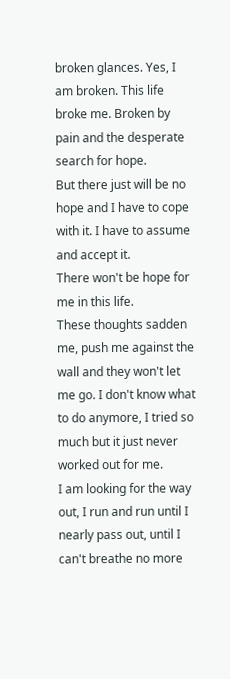broken glances. Yes, I am broken. This life broke me. Broken by pain and the desperate search for hope.
But there just will be no hope and I have to cope with it. I have to assume and accept it.
There won't be hope for me in this life.
These thoughts sadden me, push me against the wall and they won't let me go. I don't know what to do anymore, I tried so much but it just never worked out for me.
I am looking for the way out, I run and run until I nearly pass out, until I can't breathe no more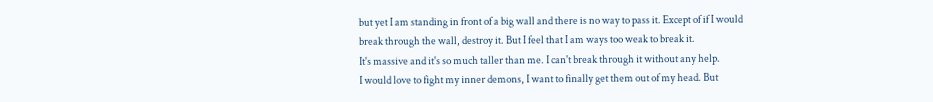but yet I am standing in front of a big wall and there is no way to pass it. Except of if I would break through the wall, destroy it. But I feel that I am ways too weak to break it.
It's massive and it's so much taller than me. I can't break through it without any help.
I would love to fight my inner demons, I want to finally get them out of my head. But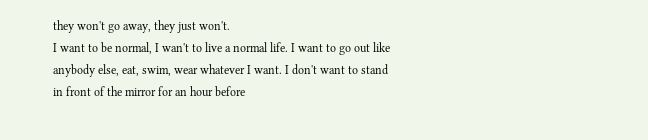they won't go away, they just won't.
I want to be normal, I wan't to live a normal life. I want to go out like anybody else, eat, swim, wear whatever I want. I don't want to stand in front of the mirror for an hour before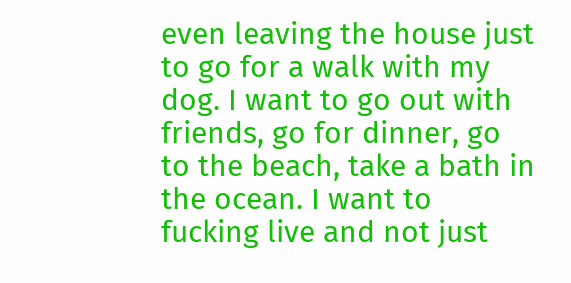even leaving the house just to go for a walk with my dog. I want to go out with friends, go for dinner, go to the beach, take a bath in the ocean. I want to fucking live and not just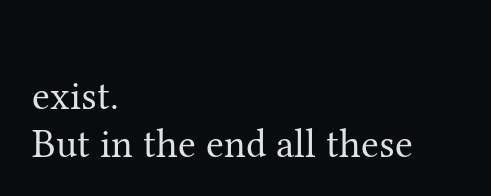exist.
But in the end all these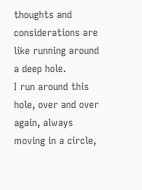thoughts and considerations are like running around a deep hole.
I run around this hole, over and over again, always moving in a circle,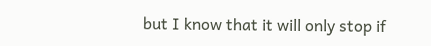but I know that it will only stop if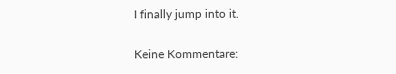I finally jump into it.

Keine Kommentare: